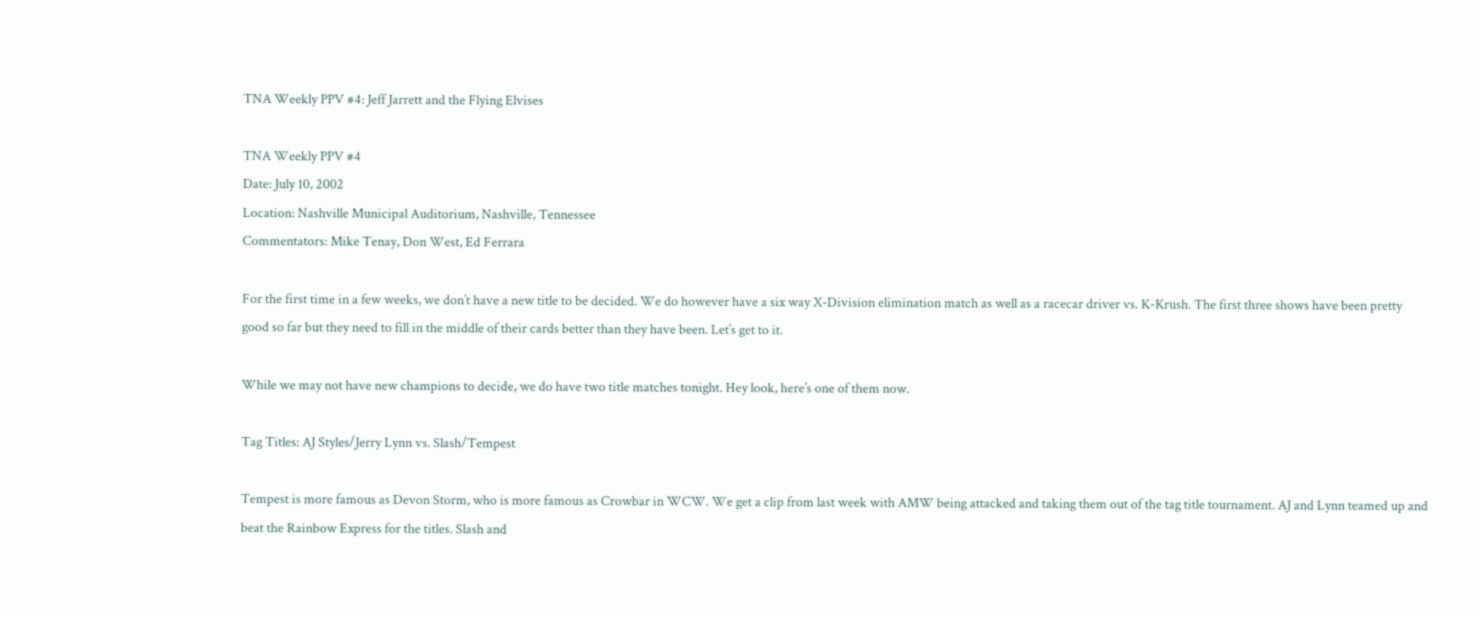TNA Weekly PPV #4: Jeff Jarrett and the Flying Elvises

TNA Weekly PPV #4
Date: July 10, 2002
Location: Nashville Municipal Auditorium, Nashville, Tennessee
Commentators: Mike Tenay, Don West, Ed Ferrara

For the first time in a few weeks, we don’t have a new title to be decided. We do however have a six way X-Division elimination match as well as a racecar driver vs. K-Krush. The first three shows have been pretty good so far but they need to fill in the middle of their cards better than they have been. Let’s get to it.

While we may not have new champions to decide, we do have two title matches tonight. Hey look, here’s one of them now.

Tag Titles: AJ Styles/Jerry Lynn vs. Slash/Tempest

Tempest is more famous as Devon Storm, who is more famous as Crowbar in WCW. We get a clip from last week with AMW being attacked and taking them out of the tag title tournament. AJ and Lynn teamed up and beat the Rainbow Express for the titles. Slash and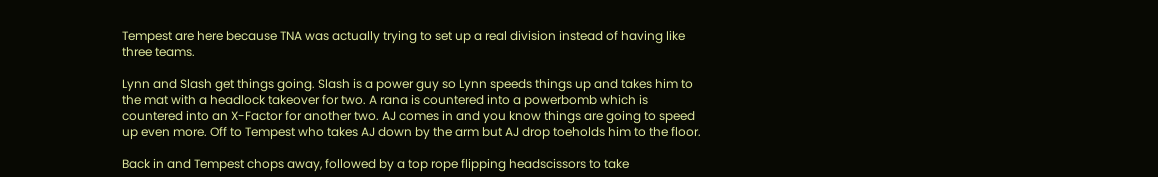Tempest are here because TNA was actually trying to set up a real division instead of having like three teams.

Lynn and Slash get things going. Slash is a power guy so Lynn speeds things up and takes him to the mat with a headlock takeover for two. A rana is countered into a powerbomb which is countered into an X-Factor for another two. AJ comes in and you know things are going to speed up even more. Off to Tempest who takes AJ down by the arm but AJ drop toeholds him to the floor.

Back in and Tempest chops away, followed by a top rope flipping headscissors to take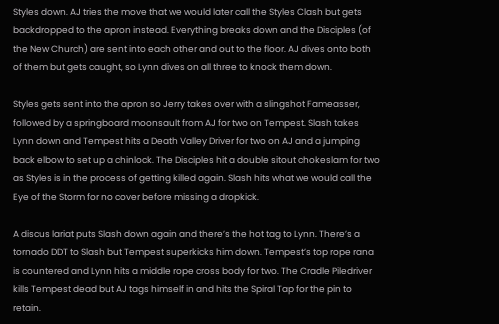Styles down. AJ tries the move that we would later call the Styles Clash but gets backdropped to the apron instead. Everything breaks down and the Disciples (of the New Church) are sent into each other and out to the floor. AJ dives onto both of them but gets caught, so Lynn dives on all three to knock them down.

Styles gets sent into the apron so Jerry takes over with a slingshot Fameasser, followed by a springboard moonsault from AJ for two on Tempest. Slash takes Lynn down and Tempest hits a Death Valley Driver for two on AJ and a jumping back elbow to set up a chinlock. The Disciples hit a double sitout chokeslam for two as Styles is in the process of getting killed again. Slash hits what we would call the Eye of the Storm for no cover before missing a dropkick.

A discus lariat puts Slash down again and there’s the hot tag to Lynn. There’s a tornado DDT to Slash but Tempest superkicks him down. Tempest’s top rope rana is countered and Lynn hits a middle rope cross body for two. The Cradle Piledriver kills Tempest dead but AJ tags himself in and hits the Spiral Tap for the pin to retain.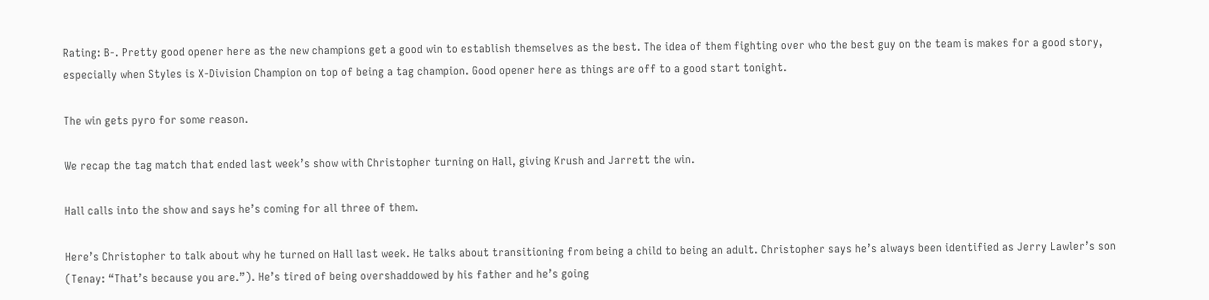Rating: B-. Pretty good opener here as the new champions get a good win to establish themselves as the best. The idea of them fighting over who the best guy on the team is makes for a good story, especially when Styles is X-Division Champion on top of being a tag champion. Good opener here as things are off to a good start tonight.

The win gets pyro for some reason.

We recap the tag match that ended last week’s show with Christopher turning on Hall, giving Krush and Jarrett the win.

Hall calls into the show and says he’s coming for all three of them.

Here’s Christopher to talk about why he turned on Hall last week. He talks about transitioning from being a child to being an adult. Christopher says he’s always been identified as Jerry Lawler’s son (Tenay: “That’s because you are.”). He’s tired of being overshaddowed by his father and he’s going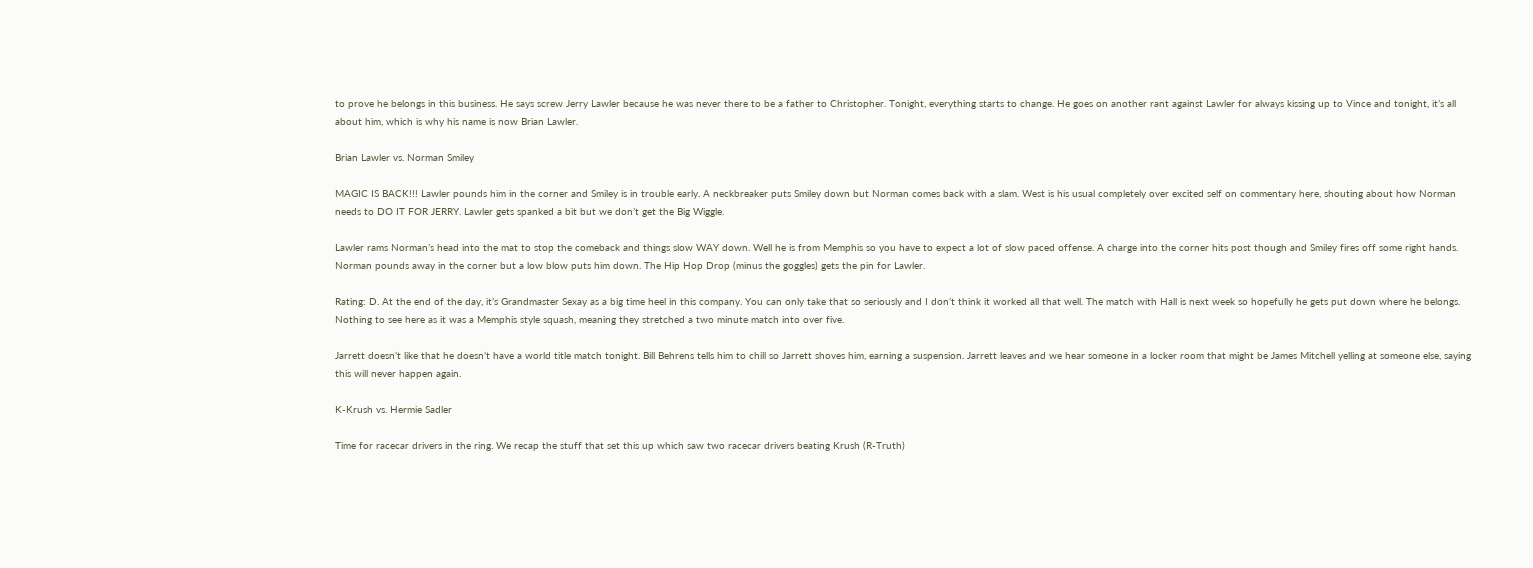to prove he belongs in this business. He says screw Jerry Lawler because he was never there to be a father to Christopher. Tonight, everything starts to change. He goes on another rant against Lawler for always kissing up to Vince and tonight, it’s all about him, which is why his name is now Brian Lawler.

Brian Lawler vs. Norman Smiley

MAGIC IS BACK!!! Lawler pounds him in the corner and Smiley is in trouble early. A neckbreaker puts Smiley down but Norman comes back with a slam. West is his usual completely over excited self on commentary here, shouting about how Norman needs to DO IT FOR JERRY. Lawler gets spanked a bit but we don’t get the Big Wiggle.

Lawler rams Norman’s head into the mat to stop the comeback and things slow WAY down. Well he is from Memphis so you have to expect a lot of slow paced offense. A charge into the corner hits post though and Smiley fires off some right hands. Norman pounds away in the corner but a low blow puts him down. The Hip Hop Drop (minus the goggles) gets the pin for Lawler.

Rating: D. At the end of the day, it’s Grandmaster Sexay as a big time heel in this company. You can only take that so seriously and I don’t think it worked all that well. The match with Hall is next week so hopefully he gets put down where he belongs. Nothing to see here as it was a Memphis style squash, meaning they stretched a two minute match into over five.

Jarrett doesn’t like that he doesn’t have a world title match tonight. Bill Behrens tells him to chill so Jarrett shoves him, earning a suspension. Jarrett leaves and we hear someone in a locker room that might be James Mitchell yelling at someone else, saying this will never happen again.

K-Krush vs. Hermie Sadler

Time for racecar drivers in the ring. We recap the stuff that set this up which saw two racecar drivers beating Krush (R-Truth)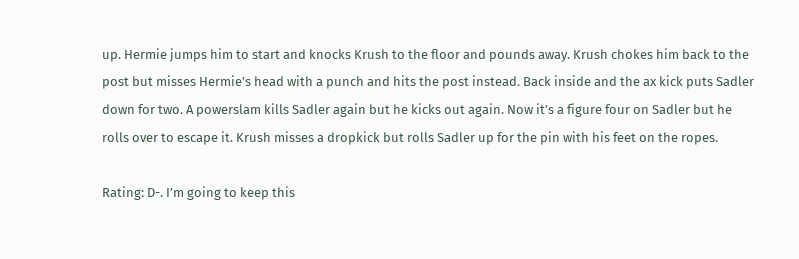up. Hermie jumps him to start and knocks Krush to the floor and pounds away. Krush chokes him back to the post but misses Hermie’s head with a punch and hits the post instead. Back inside and the ax kick puts Sadler down for two. A powerslam kills Sadler again but he kicks out again. Now it’s a figure four on Sadler but he rolls over to escape it. Krush misses a dropkick but rolls Sadler up for the pin with his feet on the ropes.

Rating: D-. I’m going to keep this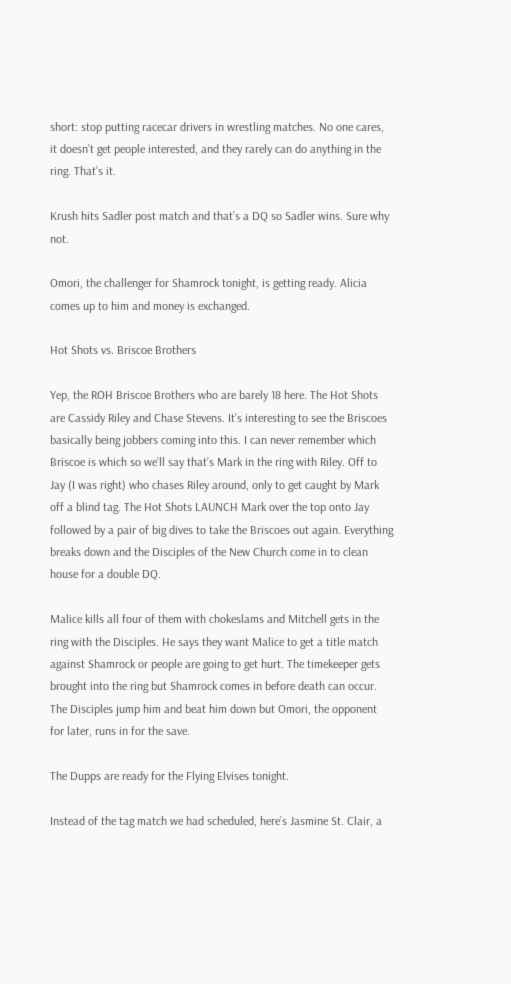short: stop putting racecar drivers in wrestling matches. No one cares, it doesn’t get people interested, and they rarely can do anything in the ring. That’s it.

Krush hits Sadler post match and that’s a DQ so Sadler wins. Sure why not.

Omori, the challenger for Shamrock tonight, is getting ready. Alicia comes up to him and money is exchanged.

Hot Shots vs. Briscoe Brothers

Yep, the ROH Briscoe Brothers who are barely 18 here. The Hot Shots are Cassidy Riley and Chase Stevens. It’s interesting to see the Briscoes basically being jobbers coming into this. I can never remember which Briscoe is which so we’ll say that’s Mark in the ring with Riley. Off to Jay (I was right) who chases Riley around, only to get caught by Mark off a blind tag. The Hot Shots LAUNCH Mark over the top onto Jay followed by a pair of big dives to take the Briscoes out again. Everything breaks down and the Disciples of the New Church come in to clean house for a double DQ.

Malice kills all four of them with chokeslams and Mitchell gets in the ring with the Disciples. He says they want Malice to get a title match against Shamrock or people are going to get hurt. The timekeeper gets brought into the ring but Shamrock comes in before death can occur. The Disciples jump him and beat him down but Omori, the opponent for later, runs in for the save.

The Dupps are ready for the Flying Elvises tonight.

Instead of the tag match we had scheduled, here’s Jasmine St. Clair, a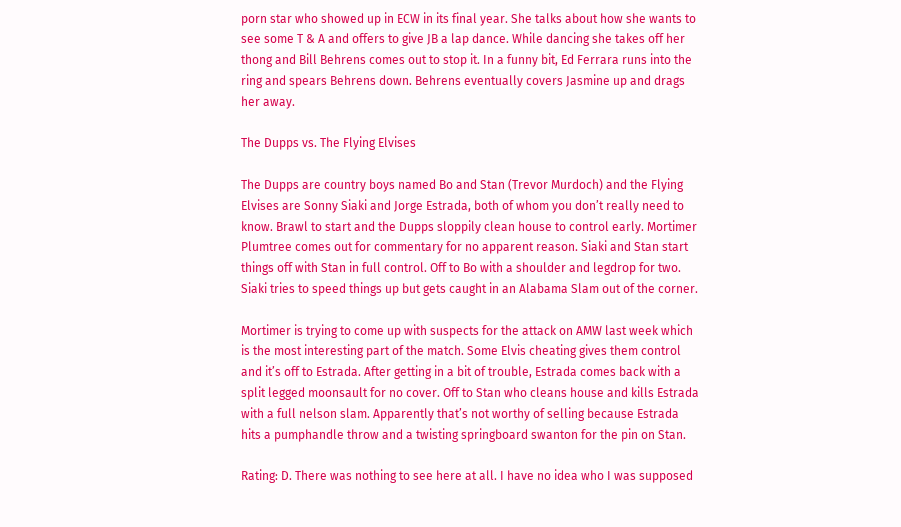porn star who showed up in ECW in its final year. She talks about how she wants to see some T & A and offers to give JB a lap dance. While dancing she takes off her thong and Bill Behrens comes out to stop it. In a funny bit, Ed Ferrara runs into the ring and spears Behrens down. Behrens eventually covers Jasmine up and drags her away.

The Dupps vs. The Flying Elvises

The Dupps are country boys named Bo and Stan (Trevor Murdoch) and the Flying Elvises are Sonny Siaki and Jorge Estrada, both of whom you don’t really need to know. Brawl to start and the Dupps sloppily clean house to control early. Mortimer Plumtree comes out for commentary for no apparent reason. Siaki and Stan start things off with Stan in full control. Off to Bo with a shoulder and legdrop for two. Siaki tries to speed things up but gets caught in an Alabama Slam out of the corner.

Mortimer is trying to come up with suspects for the attack on AMW last week which is the most interesting part of the match. Some Elvis cheating gives them control and it’s off to Estrada. After getting in a bit of trouble, Estrada comes back with a split legged moonsault for no cover. Off to Stan who cleans house and kills Estrada with a full nelson slam. Apparently that’s not worthy of selling because Estrada hits a pumphandle throw and a twisting springboard swanton for the pin on Stan.

Rating: D. There was nothing to see here at all. I have no idea who I was supposed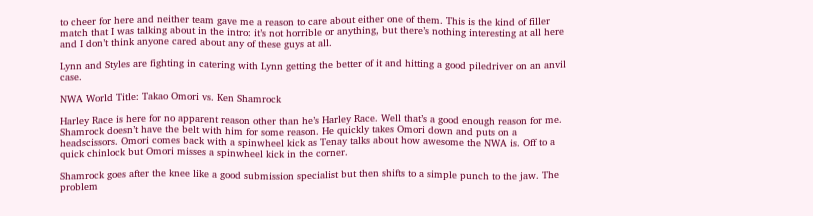to cheer for here and neither team gave me a reason to care about either one of them. This is the kind of filler match that I was talking about in the intro: it’s not horrible or anything, but there’s nothing interesting at all here and I don’t think anyone cared about any of these guys at all.

Lynn and Styles are fighting in catering with Lynn getting the better of it and hitting a good piledriver on an anvil case.

NWA World Title: Takao Omori vs. Ken Shamrock

Harley Race is here for no apparent reason other than he’s Harley Race. Well that’s a good enough reason for me. Shamrock doesn’t have the belt with him for some reason. He quickly takes Omori down and puts on a headscissors. Omori comes back with a spinwheel kick as Tenay talks about how awesome the NWA is. Off to a quick chinlock but Omori misses a spinwheel kick in the corner.

Shamrock goes after the knee like a good submission specialist but then shifts to a simple punch to the jaw. The problem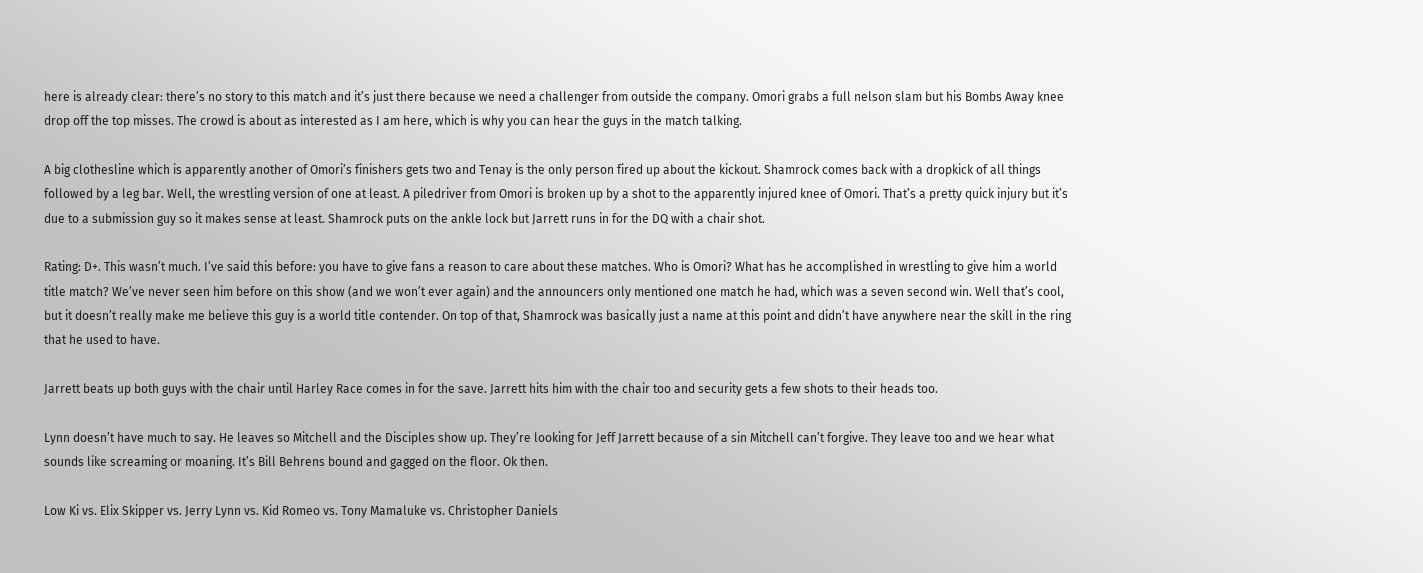here is already clear: there’s no story to this match and it’s just there because we need a challenger from outside the company. Omori grabs a full nelson slam but his Bombs Away knee drop off the top misses. The crowd is about as interested as I am here, which is why you can hear the guys in the match talking.

A big clothesline which is apparently another of Omori’s finishers gets two and Tenay is the only person fired up about the kickout. Shamrock comes back with a dropkick of all things followed by a leg bar. Well, the wrestling version of one at least. A piledriver from Omori is broken up by a shot to the apparently injured knee of Omori. That’s a pretty quick injury but it’s due to a submission guy so it makes sense at least. Shamrock puts on the ankle lock but Jarrett runs in for the DQ with a chair shot.

Rating: D+. This wasn’t much. I’ve said this before: you have to give fans a reason to care about these matches. Who is Omori? What has he accomplished in wrestling to give him a world title match? We’ve never seen him before on this show (and we won’t ever again) and the announcers only mentioned one match he had, which was a seven second win. Well that’s cool, but it doesn’t really make me believe this guy is a world title contender. On top of that, Shamrock was basically just a name at this point and didn’t have anywhere near the skill in the ring that he used to have.

Jarrett beats up both guys with the chair until Harley Race comes in for the save. Jarrett hits him with the chair too and security gets a few shots to their heads too.

Lynn doesn’t have much to say. He leaves so Mitchell and the Disciples show up. They’re looking for Jeff Jarrett because of a sin Mitchell can’t forgive. They leave too and we hear what sounds like screaming or moaning. It’s Bill Behrens bound and gagged on the floor. Ok then.

Low Ki vs. Elix Skipper vs. Jerry Lynn vs. Kid Romeo vs. Tony Mamaluke vs. Christopher Daniels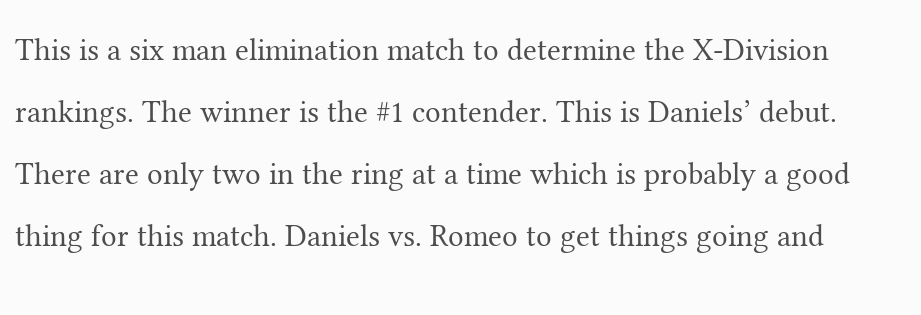This is a six man elimination match to determine the X-Division rankings. The winner is the #1 contender. This is Daniels’ debut. There are only two in the ring at a time which is probably a good thing for this match. Daniels vs. Romeo to get things going and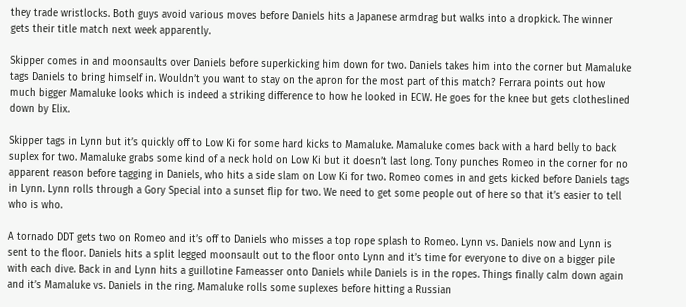they trade wristlocks. Both guys avoid various moves before Daniels hits a Japanese armdrag but walks into a dropkick. The winner gets their title match next week apparently.

Skipper comes in and moonsaults over Daniels before superkicking him down for two. Daniels takes him into the corner but Mamaluke tags Daniels to bring himself in. Wouldn’t you want to stay on the apron for the most part of this match? Ferrara points out how much bigger Mamaluke looks which is indeed a striking difference to how he looked in ECW. He goes for the knee but gets clotheslined down by Elix.

Skipper tags in Lynn but it’s quickly off to Low Ki for some hard kicks to Mamaluke. Mamaluke comes back with a hard belly to back suplex for two. Mamaluke grabs some kind of a neck hold on Low Ki but it doesn’t last long. Tony punches Romeo in the corner for no apparent reason before tagging in Daniels, who hits a side slam on Low Ki for two. Romeo comes in and gets kicked before Daniels tags in Lynn. Lynn rolls through a Gory Special into a sunset flip for two. We need to get some people out of here so that it’s easier to tell who is who.

A tornado DDT gets two on Romeo and it’s off to Daniels who misses a top rope splash to Romeo. Lynn vs. Daniels now and Lynn is sent to the floor. Daniels hits a split legged moonsault out to the floor onto Lynn and it’s time for everyone to dive on a bigger pile with each dive. Back in and Lynn hits a guillotine Fameasser onto Daniels while Daniels is in the ropes. Things finally calm down again and it’s Mamaluke vs. Daniels in the ring. Mamaluke rolls some suplexes before hitting a Russian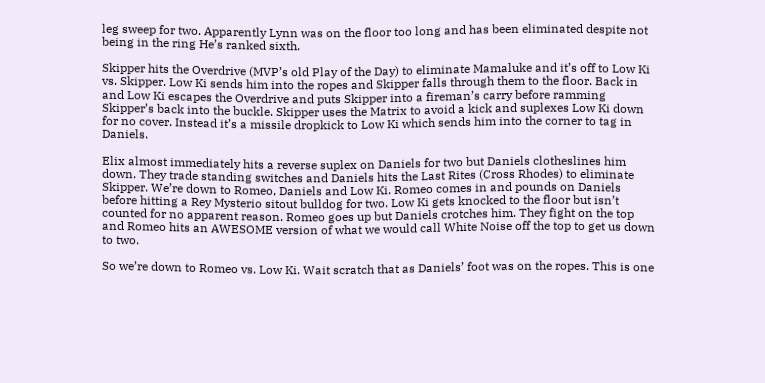leg sweep for two. Apparently Lynn was on the floor too long and has been eliminated despite not being in the ring He’s ranked sixth.

Skipper hits the Overdrive (MVP’s old Play of the Day) to eliminate Mamaluke and it’s off to Low Ki vs. Skipper. Low Ki sends him into the ropes and Skipper falls through them to the floor. Back in and Low Ki escapes the Overdrive and puts Skipper into a fireman’s carry before ramming Skipper’s back into the buckle. Skipper uses the Matrix to avoid a kick and suplexes Low Ki down for no cover. Instead it’s a missile dropkick to Low Ki which sends him into the corner to tag in Daniels.

Elix almost immediately hits a reverse suplex on Daniels for two but Daniels clotheslines him down. They trade standing switches and Daniels hits the Last Rites (Cross Rhodes) to eliminate Skipper. We’re down to Romeo, Daniels and Low Ki. Romeo comes in and pounds on Daniels before hitting a Rey Mysterio sitout bulldog for two. Low Ki gets knocked to the floor but isn’t counted for no apparent reason. Romeo goes up but Daniels crotches him. They fight on the top and Romeo hits an AWESOME version of what we would call White Noise off the top to get us down to two.

So we’re down to Romeo vs. Low Ki. Wait scratch that as Daniels’ foot was on the ropes. This is one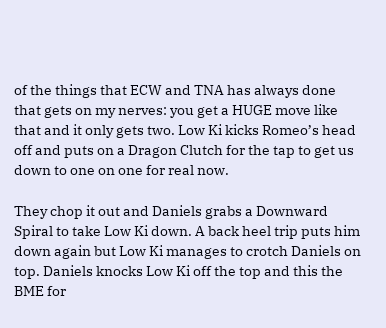of the things that ECW and TNA has always done that gets on my nerves: you get a HUGE move like that and it only gets two. Low Ki kicks Romeo’s head off and puts on a Dragon Clutch for the tap to get us down to one on one for real now.

They chop it out and Daniels grabs a Downward Spiral to take Low Ki down. A back heel trip puts him down again but Low Ki manages to crotch Daniels on top. Daniels knocks Low Ki off the top and this the BME for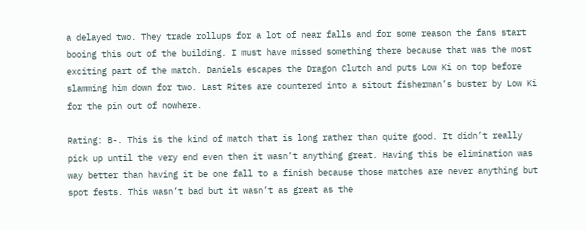a delayed two. They trade rollups for a lot of near falls and for some reason the fans start booing this out of the building. I must have missed something there because that was the most exciting part of the match. Daniels escapes the Dragon Clutch and puts Low Ki on top before slamming him down for two. Last Rites are countered into a sitout fisherman’s buster by Low Ki for the pin out of nowhere.

Rating: B-. This is the kind of match that is long rather than quite good. It didn’t really pick up until the very end even then it wasn’t anything great. Having this be elimination was way better than having it be one fall to a finish because those matches are never anything but spot fests. This wasn’t bad but it wasn’t as great as the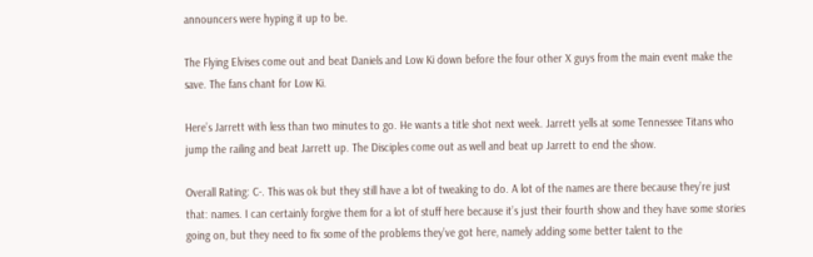announcers were hyping it up to be.

The Flying Elvises come out and beat Daniels and Low Ki down before the four other X guys from the main event make the save. The fans chant for Low Ki.

Here’s Jarrett with less than two minutes to go. He wants a title shot next week. Jarrett yells at some Tennessee Titans who jump the railing and beat Jarrett up. The Disciples come out as well and beat up Jarrett to end the show.

Overall Rating: C-. This was ok but they still have a lot of tweaking to do. A lot of the names are there because they’re just that: names. I can certainly forgive them for a lot of stuff here because it’s just their fourth show and they have some stories going on, but they need to fix some of the problems they’ve got here, namely adding some better talent to the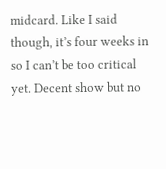midcard. Like I said though, it’s four weeks in so I can’t be too critical yet. Decent show but no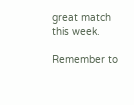great match this week.

Remember to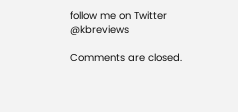follow me on Twitter @kbreviews

Comments are closed.